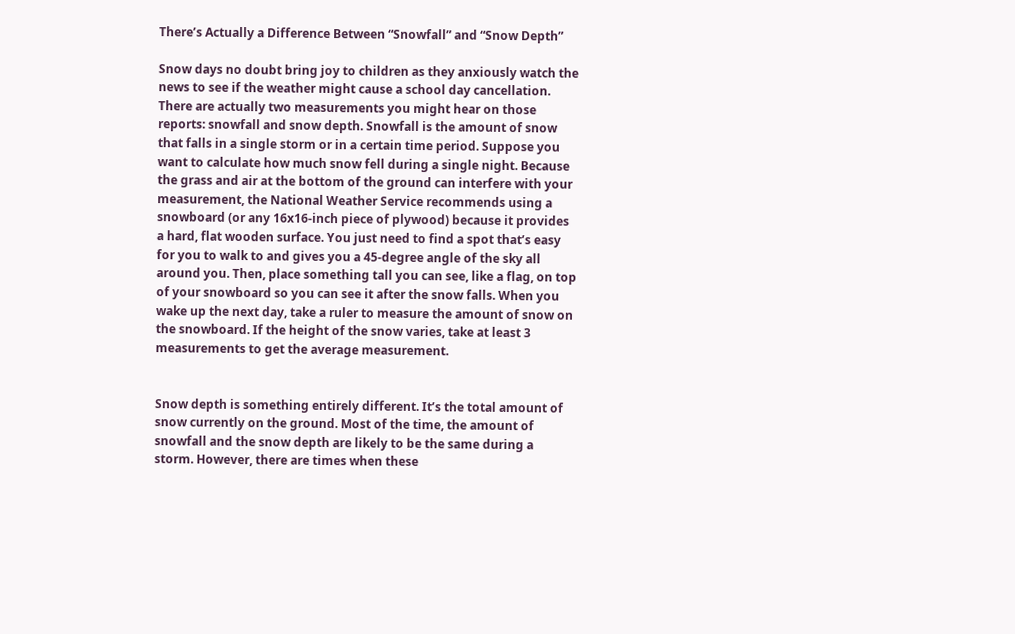There’s Actually a Difference Between “Snowfall” and “Snow Depth”

Snow days no doubt bring joy to children as they anxiously watch the news to see if the weather might cause a school day cancellation. There are actually two measurements you might hear on those reports: snowfall and snow depth. Snowfall is the amount of snow that falls in a single storm or in a certain time period. Suppose you want to calculate how much snow fell during a single night. Because the grass and air at the bottom of the ground can interfere with your measurement, the National Weather Service recommends using a snowboard (or any 16x16-inch piece of plywood) because it provides a hard, flat wooden surface. You just need to find a spot that’s easy for you to walk to and gives you a 45-degree angle of the sky all around you. Then, place something tall you can see, like a flag, on top of your snowboard so you can see it after the snow falls. When you wake up the next day, take a ruler to measure the amount of snow on the snowboard. If the height of the snow varies, take at least 3 measurements to get the average measurement.


Snow depth is something entirely different. It’s the total amount of snow currently on the ground. Most of the time, the amount of snowfall and the snow depth are likely to be the same during a storm. However, there are times when these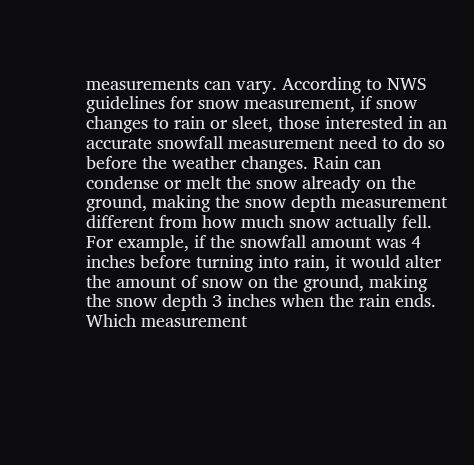measurements can vary. According to NWS guidelines for snow measurement, if snow changes to rain or sleet, those interested in an accurate snowfall measurement need to do so before the weather changes. Rain can condense or melt the snow already on the ground, making the snow depth measurement different from how much snow actually fell. For example, if the snowfall amount was 4 inches before turning into rain, it would alter the amount of snow on the ground, making the snow depth 3 inches when the rain ends. Which measurement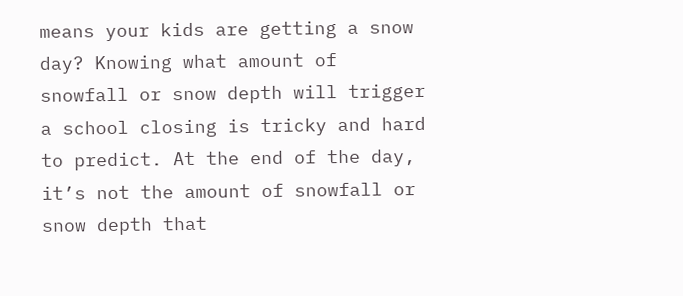means your kids are getting a snow day? Knowing what amount of snowfall or snow depth will trigger a school closing is tricky and hard to predict. At the end of the day, it’s not the amount of snowfall or snow depth that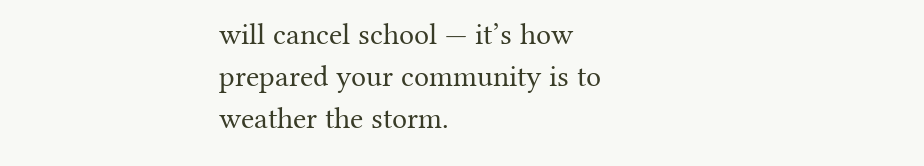will cancel school — it’s how prepared your community is to weather the storm.